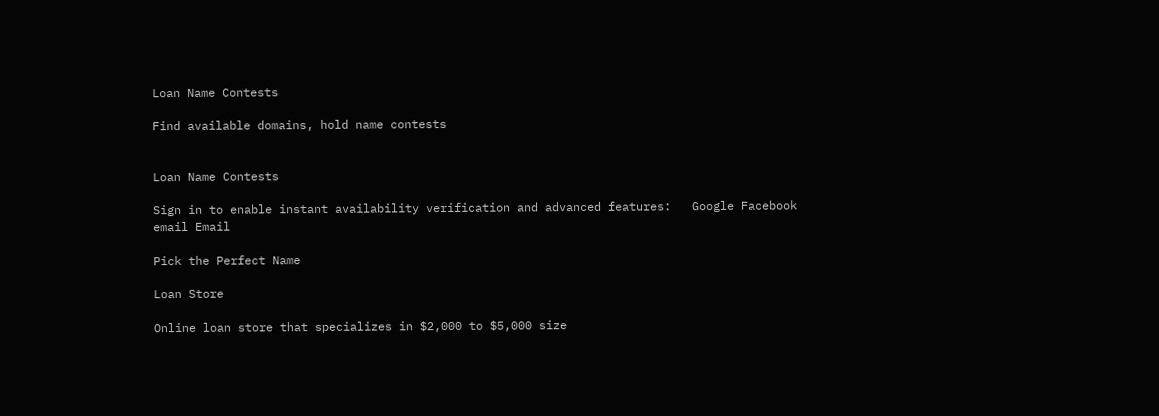Loan Name Contests

Find available domains, hold name contests


Loan Name Contests

Sign in to enable instant availability verification and advanced features:   Google Facebook email Email

Pick the Perfect Name

Loan Store

Online loan store that specializes in $2,000 to $5,000 size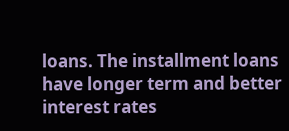loans. The installment loans have longer term and better interest rates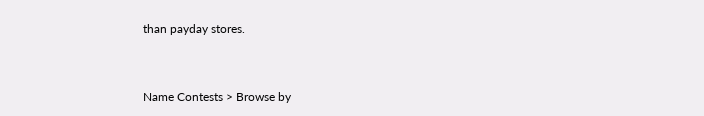than payday stores.


Name Contests > Browse by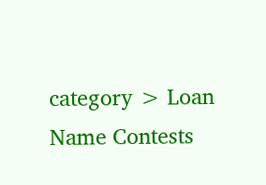category > Loan Name Contests